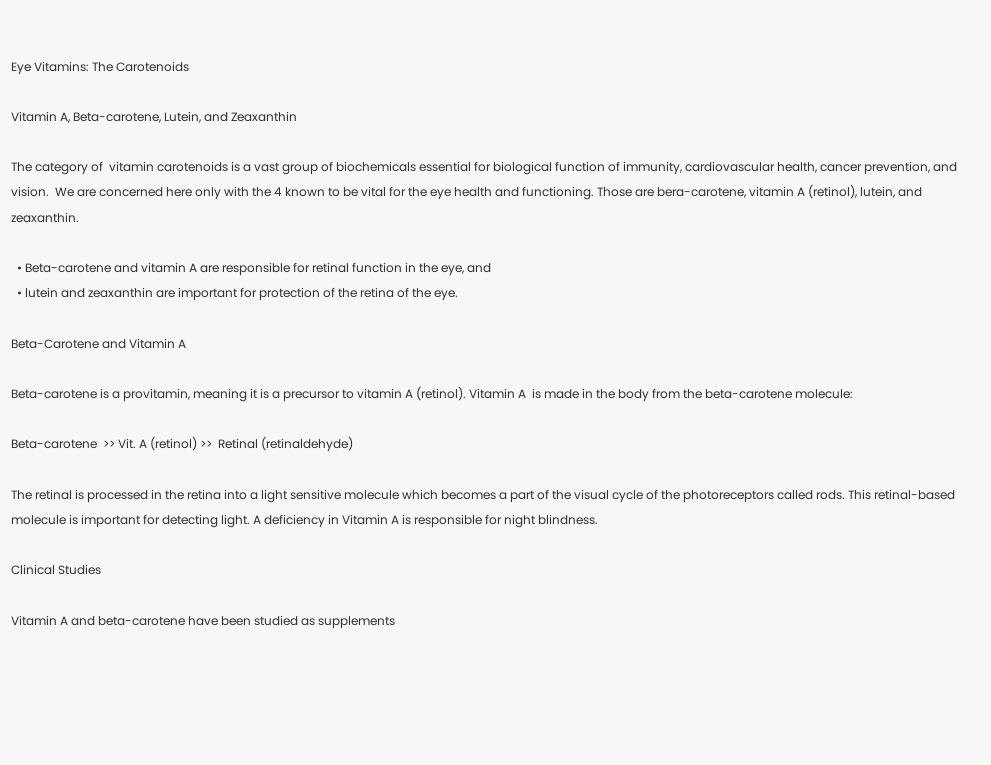Eye Vitamins: The Carotenoids

Vitamin A, Beta-carotene, Lutein, and Zeaxanthin

The category of  vitamin carotenoids is a vast group of biochemicals essential for biological function of immunity, cardiovascular health, cancer prevention, and vision.  We are concerned here only with the 4 known to be vital for the eye health and functioning. Those are bera-carotene, vitamin A (retinol), lutein, and zeaxanthin.

  • Beta-carotene and vitamin A are responsible for retinal function in the eye, and
  • lutein and zeaxanthin are important for protection of the retina of the eye.

Beta-Carotene and Vitamin A

Beta-carotene is a provitamin, meaning it is a precursor to vitamin A (retinol). Vitamin A  is made in the body from the beta-carotene molecule:

Beta-carotene  >> Vit. A (retinol) >>  Retinal (retinaldehyde)

The retinal is processed in the retina into a light sensitive molecule which becomes a part of the visual cycle of the photoreceptors called rods. This retinal-based molecule is important for detecting light. A deficiency in Vitamin A is responsible for night blindness.

Clinical Studies

Vitamin A and beta-carotene have been studied as supplements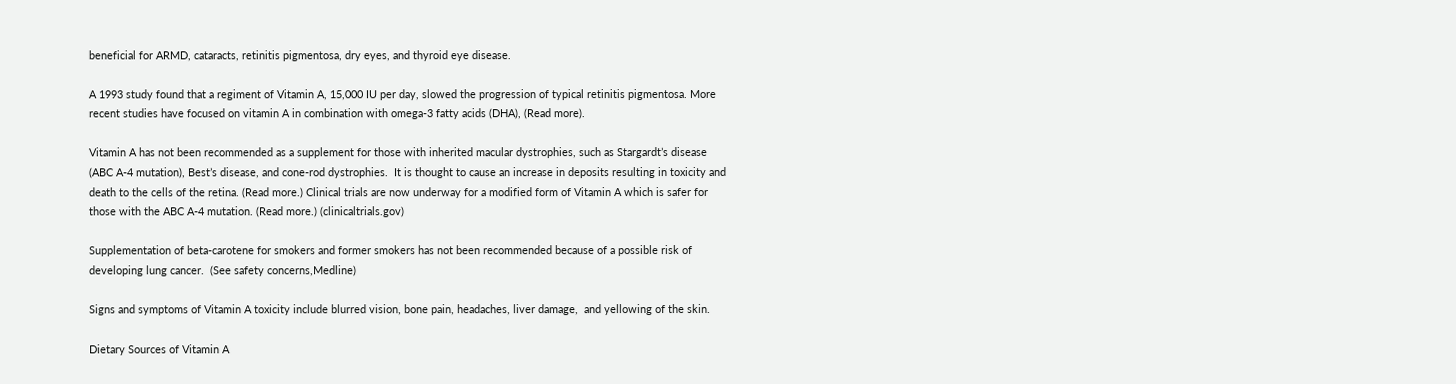beneficial for ARMD, cataracts, retinitis pigmentosa, dry eyes, and thyroid eye disease.

A 1993 study found that a regiment of Vitamin A, 15,000 IU per day, slowed the progression of typical retinitis pigmentosa. More recent studies have focused on vitamin A in combination with omega-3 fatty acids (DHA), (Read more).

Vitamin A has not been recommended as a supplement for those with inherited macular dystrophies, such as Stargardt’s disease (ABC A-4 mutation), Best’s disease, and cone-rod dystrophies.  It is thought to cause an increase in deposits resulting in toxicity and death to the cells of the retina. (Read more.) Clinical trials are now underway for a modified form of Vitamin A which is safer for those with the ABC A-4 mutation. (Read more.) (clinicaltrials.gov)

Supplementation of beta-carotene for smokers and former smokers has not been recommended because of a possible risk of developing lung cancer.  (See safety concerns,Medline)

Signs and symptoms of Vitamin A toxicity include blurred vision, bone pain, headaches, liver damage,  and yellowing of the skin.

Dietary Sources of Vitamin A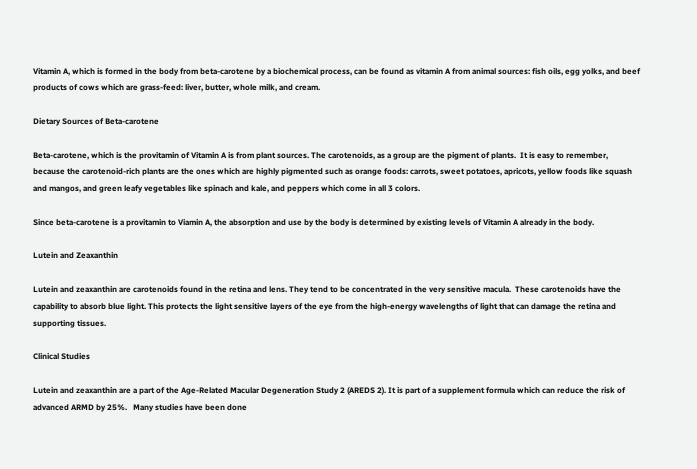Vitamin A, which is formed in the body from beta-carotene by a biochemical process, can be found as vitamin A from animal sources: fish oils, egg yolks, and beef products of cows which are grass-feed: liver, butter, whole milk, and cream.

Dietary Sources of Beta-carotene

Beta-carotene, which is the provitamin of Vitamin A is from plant sources. The carotenoids, as a group are the pigment of plants.  It is easy to remember, because the carotenoid-rich plants are the ones which are highly pigmented such as orange foods: carrots, sweet potatoes, apricots, yellow foods like squash and mangos, and green leafy vegetables like spinach and kale, and peppers which come in all 3 colors.

Since beta-carotene is a provitamin to Viamin A, the absorption and use by the body is determined by existing levels of Vitamin A already in the body.

Lutein and Zeaxanthin

Lutein and zeaxanthin are carotenoids found in the retina and lens. They tend to be concentrated in the very sensitive macula.  These carotenoids have the capability to absorb blue light. This protects the light sensitive layers of the eye from the high-energy wavelengths of light that can damage the retina and supporting tissues.

Clinical Studies

Lutein and zeaxanthin are a part of the Age-Related Macular Degeneration Study 2 (AREDS 2). It is part of a supplement formula which can reduce the risk of advanced ARMD by 25%.   Many studies have been done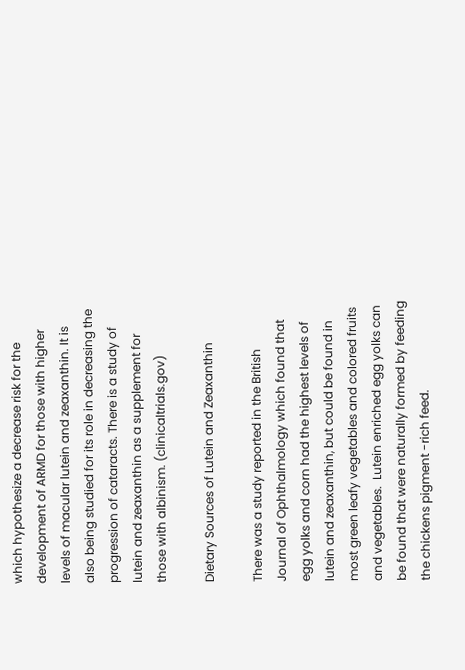which hypothesize a decrease risk for the development of ARMD for those with higher levels of macular lutein and zeaxanthin. It is also being studied for its role in decreasing the progression of cataracts. There is a study of lutein and zeaxanthin as a supplement for  those with albinism. (clinicaltrials.gov)

Dietary Sources of Lutein and Zeaxanthin

There was a study reported in the British Journal of Ophthalmology which found that egg yolks and corn had the highest levels of lutein and zeaxanthin, but could be found in most green leafy vegetables and colored fruits and vegetables.  Lutein enriched egg yolks can be found that were naturally formed by feeding the chickens pigment -rich feed.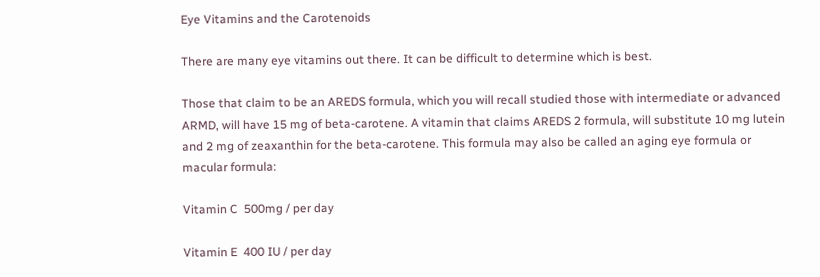Eye Vitamins and the Carotenoids

There are many eye vitamins out there. It can be difficult to determine which is best.

Those that claim to be an AREDS formula, which you will recall studied those with intermediate or advanced ARMD, will have 15 mg of beta-carotene. A vitamin that claims AREDS 2 formula, will substitute 10 mg lutein and 2 mg of zeaxanthin for the beta-carotene. This formula may also be called an aging eye formula or macular formula:

Vitamin C  500mg / per day

Vitamin E  400 IU / per day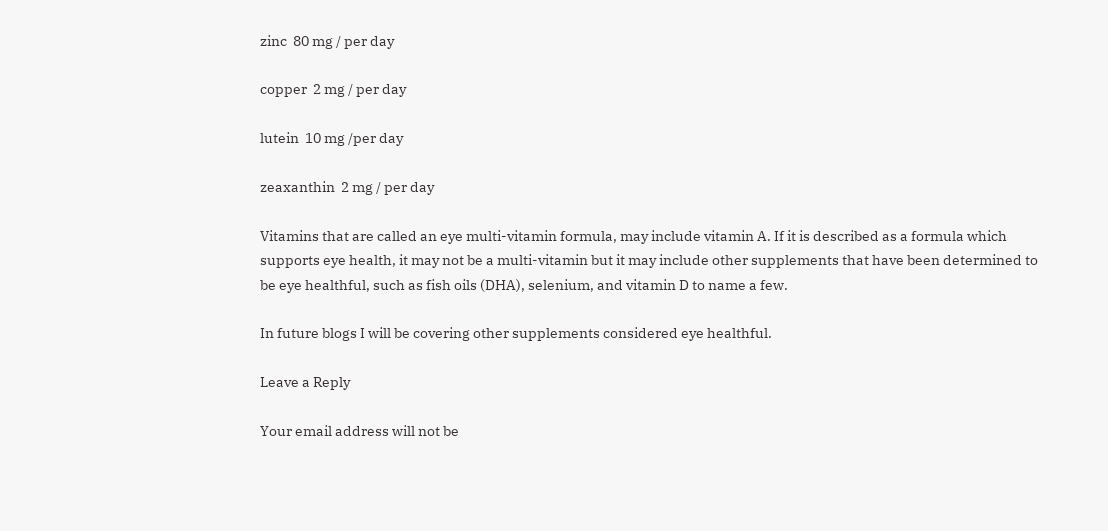zinc  80 mg / per day

copper  2 mg / per day

lutein  10 mg /per day

zeaxanthin  2 mg / per day

Vitamins that are called an eye multi-vitamin formula, may include vitamin A. If it is described as a formula which supports eye health, it may not be a multi-vitamin but it may include other supplements that have been determined to be eye healthful, such as fish oils (DHA), selenium, and vitamin D to name a few.

In future blogs I will be covering other supplements considered eye healthful.

Leave a Reply

Your email address will not be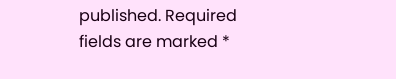published. Required fields are marked *